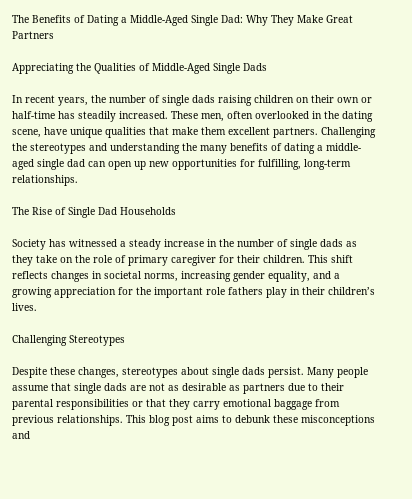The Benefits of Dating a Middle-Aged Single Dad: Why They Make Great Partners

Appreciating the Qualities of Middle-Aged Single Dads

In recent years, the number of single dads raising children on their own or half-time has steadily increased. These men, often overlooked in the dating scene, have unique qualities that make them excellent partners. Challenging the stereotypes and understanding the many benefits of dating a middle-aged single dad can open up new opportunities for fulfilling, long-term relationships.

The Rise of Single Dad Households

Society has witnessed a steady increase in the number of single dads as they take on the role of primary caregiver for their children. This shift reflects changes in societal norms, increasing gender equality, and a growing appreciation for the important role fathers play in their children’s lives.

Challenging Stereotypes

Despite these changes, stereotypes about single dads persist. Many people assume that single dads are not as desirable as partners due to their parental responsibilities or that they carry emotional baggage from previous relationships. This blog post aims to debunk these misconceptions and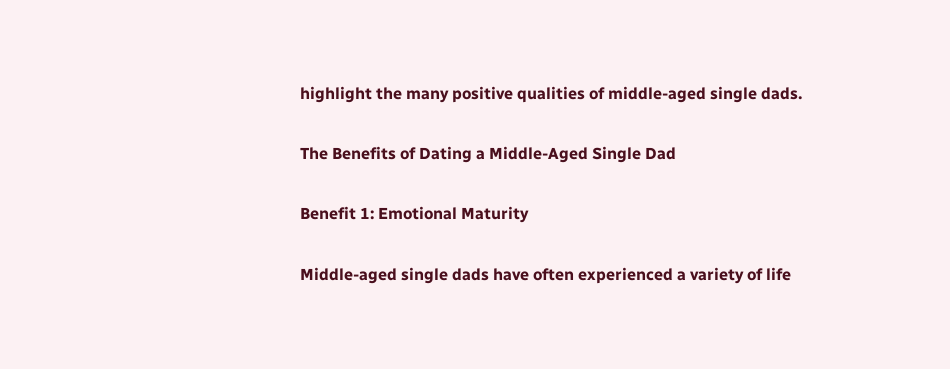highlight the many positive qualities of middle-aged single dads.

The Benefits of Dating a Middle-Aged Single Dad

Benefit 1: Emotional Maturity

Middle-aged single dads have often experienced a variety of life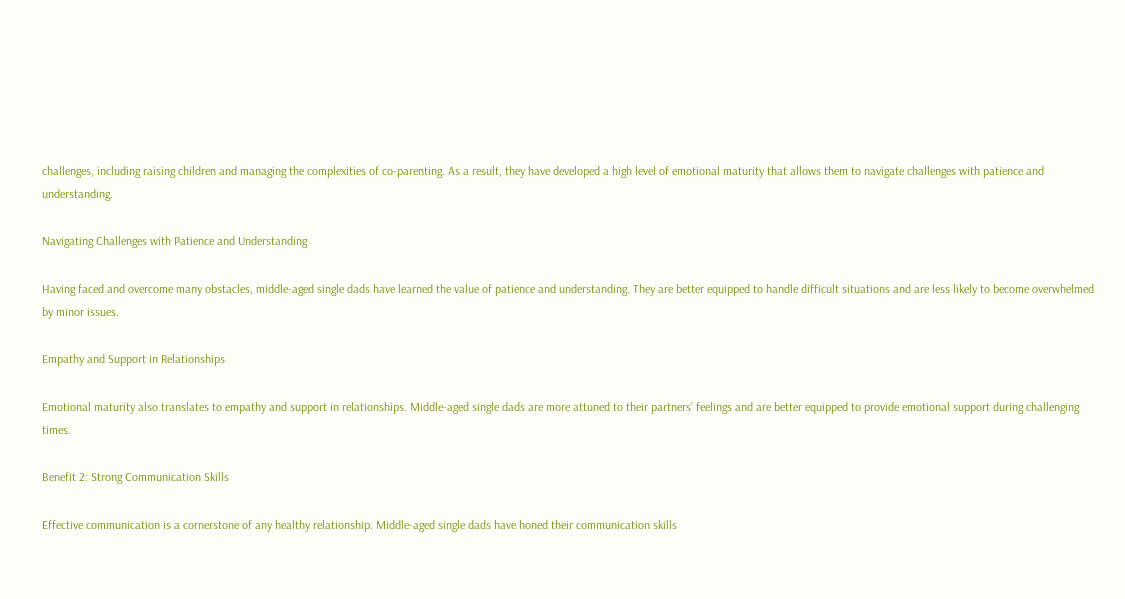challenges, including raising children and managing the complexities of co-parenting. As a result, they have developed a high level of emotional maturity that allows them to navigate challenges with patience and understanding.

Navigating Challenges with Patience and Understanding

Having faced and overcome many obstacles, middle-aged single dads have learned the value of patience and understanding. They are better equipped to handle difficult situations and are less likely to become overwhelmed by minor issues.

Empathy and Support in Relationships

Emotional maturity also translates to empathy and support in relationships. Middle-aged single dads are more attuned to their partners’ feelings and are better equipped to provide emotional support during challenging times.

Benefit 2: Strong Communication Skills

Effective communication is a cornerstone of any healthy relationship. Middle-aged single dads have honed their communication skills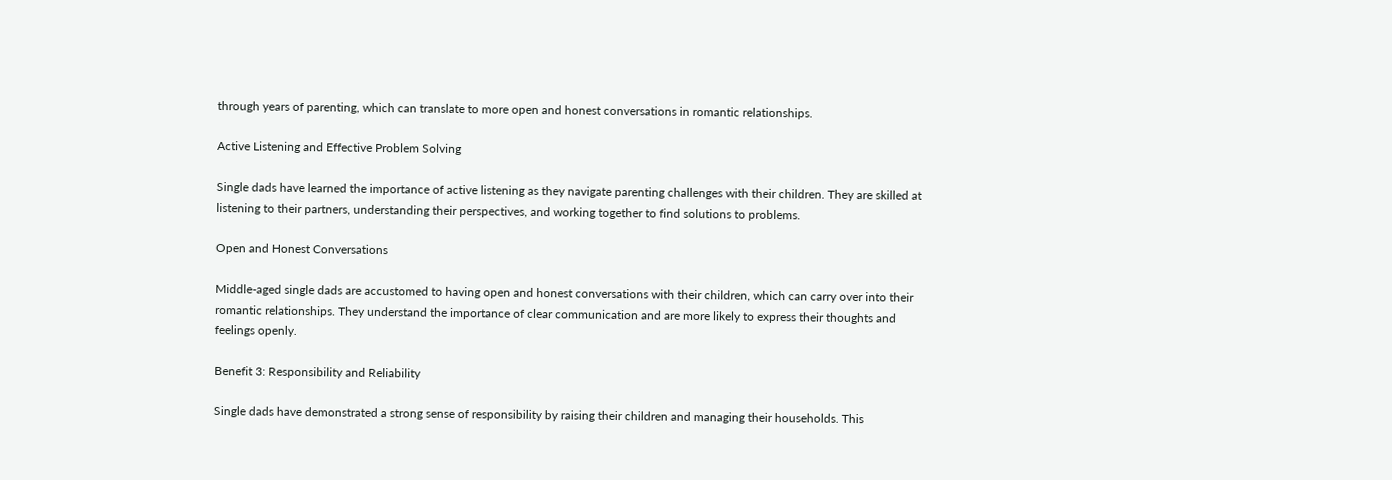through years of parenting, which can translate to more open and honest conversations in romantic relationships.

Active Listening and Effective Problem Solving

Single dads have learned the importance of active listening as they navigate parenting challenges with their children. They are skilled at listening to their partners, understanding their perspectives, and working together to find solutions to problems.

Open and Honest Conversations

Middle-aged single dads are accustomed to having open and honest conversations with their children, which can carry over into their romantic relationships. They understand the importance of clear communication and are more likely to express their thoughts and feelings openly.

Benefit 3: Responsibility and Reliability

Single dads have demonstrated a strong sense of responsibility by raising their children and managing their households. This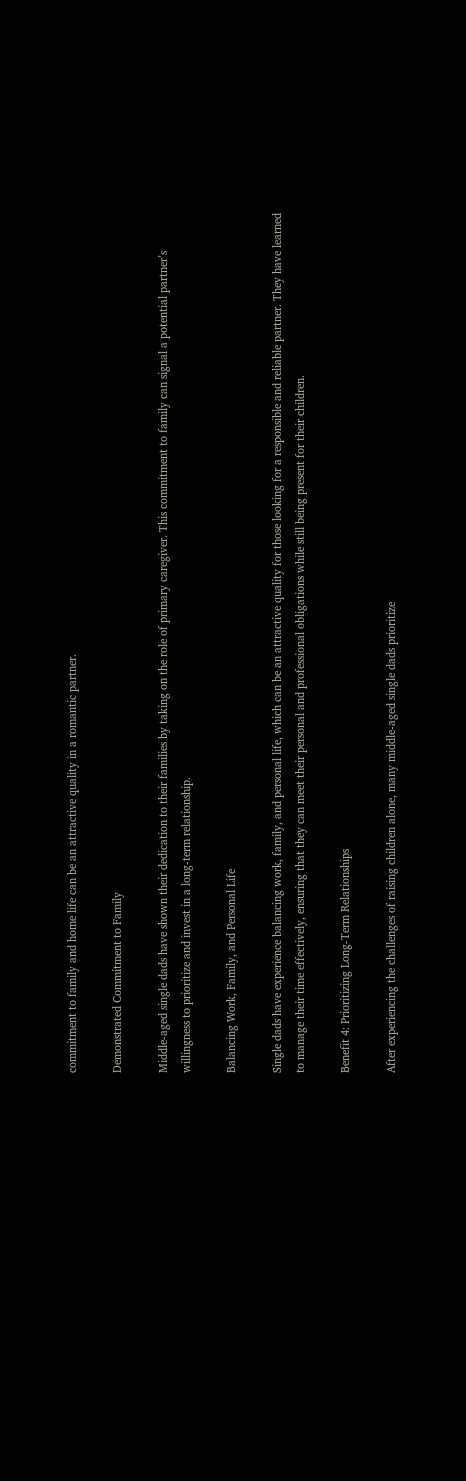commitment to family and home life can be an attractive quality in a romantic partner.

Demonstrated Commitment to Family

Middle-aged single dads have shown their dedication to their families by taking on the role of primary caregiver. This commitment to family can signal a potential partner’s willingness to prioritize and invest in a long-term relationship.

Balancing Work, Family, and Personal Life

Single dads have experience balancing work, family, and personal life, which can be an attractive quality for those looking for a responsible and reliable partner. They have learned to manage their time effectively, ensuring that they can meet their personal and professional obligations while still being present for their children.

Benefit 4: Prioritizing Long-Term Relationships

After experiencing the challenges of raising children alone, many middle-aged single dads prioritize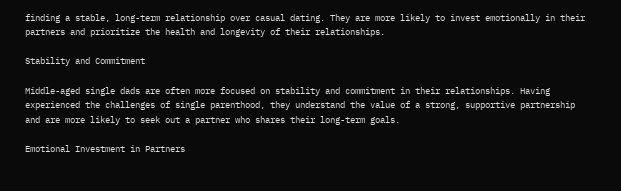finding a stable, long-term relationship over casual dating. They are more likely to invest emotionally in their partners and prioritize the health and longevity of their relationships.

Stability and Commitment

Middle-aged single dads are often more focused on stability and commitment in their relationships. Having experienced the challenges of single parenthood, they understand the value of a strong, supportive partnership and are more likely to seek out a partner who shares their long-term goals.

Emotional Investment in Partners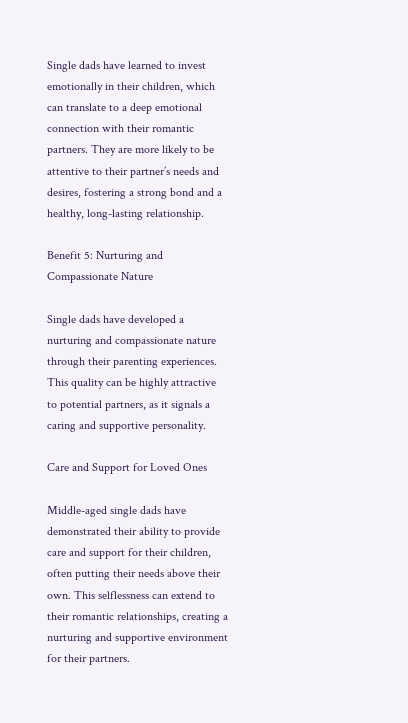Single dads have learned to invest emotionally in their children, which can translate to a deep emotional connection with their romantic partners. They are more likely to be attentive to their partner’s needs and desires, fostering a strong bond and a healthy, long-lasting relationship.

Benefit 5: Nurturing and Compassionate Nature

Single dads have developed a nurturing and compassionate nature through their parenting experiences. This quality can be highly attractive to potential partners, as it signals a caring and supportive personality.

Care and Support for Loved Ones

Middle-aged single dads have demonstrated their ability to provide care and support for their children, often putting their needs above their own. This selflessness can extend to their romantic relationships, creating a nurturing and supportive environment for their partners.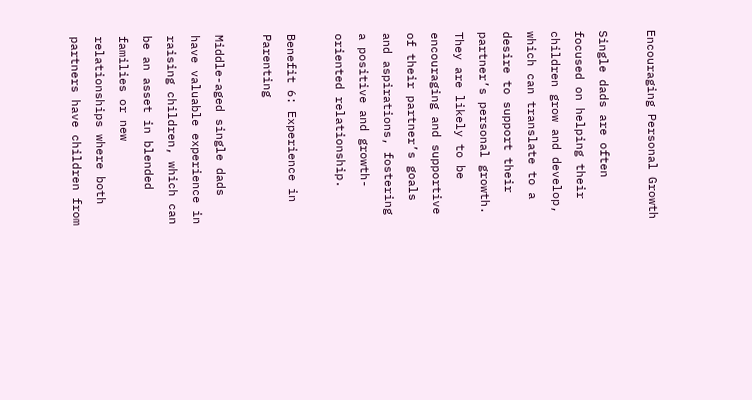Encouraging Personal Growth

Single dads are often focused on helping their children grow and develop, which can translate to a desire to support their partner’s personal growth. They are likely to be encouraging and supportive of their partner’s goals and aspirations, fostering a positive and growth-oriented relationship.

Benefit 6: Experience in Parenting

Middle-aged single dads have valuable experience in raising children, which can be an asset in blended families or new relationships where both partners have children from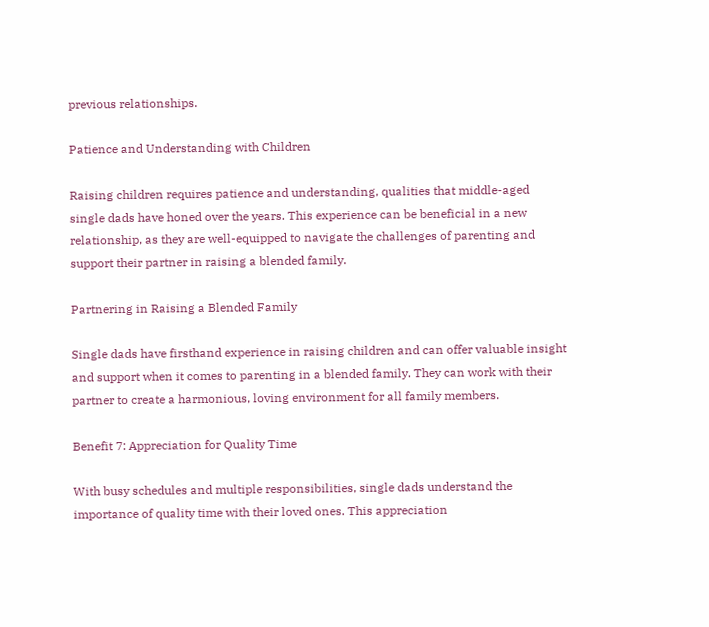previous relationships.

Patience and Understanding with Children

Raising children requires patience and understanding, qualities that middle-aged single dads have honed over the years. This experience can be beneficial in a new relationship, as they are well-equipped to navigate the challenges of parenting and support their partner in raising a blended family.

Partnering in Raising a Blended Family

Single dads have firsthand experience in raising children and can offer valuable insight and support when it comes to parenting in a blended family. They can work with their partner to create a harmonious, loving environment for all family members.

Benefit 7: Appreciation for Quality Time

With busy schedules and multiple responsibilities, single dads understand the importance of quality time with their loved ones. This appreciation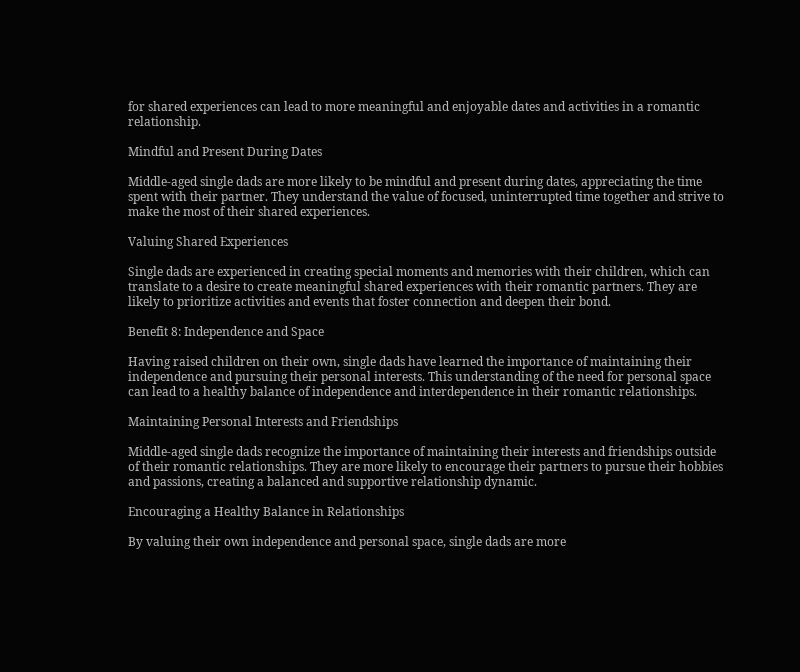for shared experiences can lead to more meaningful and enjoyable dates and activities in a romantic relationship.

Mindful and Present During Dates

Middle-aged single dads are more likely to be mindful and present during dates, appreciating the time spent with their partner. They understand the value of focused, uninterrupted time together and strive to make the most of their shared experiences.

Valuing Shared Experiences

Single dads are experienced in creating special moments and memories with their children, which can translate to a desire to create meaningful shared experiences with their romantic partners. They are likely to prioritize activities and events that foster connection and deepen their bond.

Benefit 8: Independence and Space

Having raised children on their own, single dads have learned the importance of maintaining their independence and pursuing their personal interests. This understanding of the need for personal space can lead to a healthy balance of independence and interdependence in their romantic relationships.

Maintaining Personal Interests and Friendships

Middle-aged single dads recognize the importance of maintaining their interests and friendships outside of their romantic relationships. They are more likely to encourage their partners to pursue their hobbies and passions, creating a balanced and supportive relationship dynamic.

Encouraging a Healthy Balance in Relationships

By valuing their own independence and personal space, single dads are more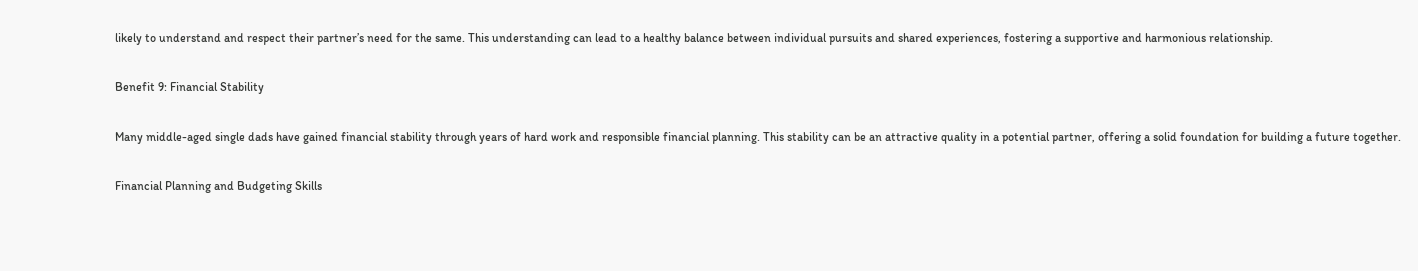likely to understand and respect their partner’s need for the same. This understanding can lead to a healthy balance between individual pursuits and shared experiences, fostering a supportive and harmonious relationship.

Benefit 9: Financial Stability

Many middle-aged single dads have gained financial stability through years of hard work and responsible financial planning. This stability can be an attractive quality in a potential partner, offering a solid foundation for building a future together.

Financial Planning and Budgeting Skills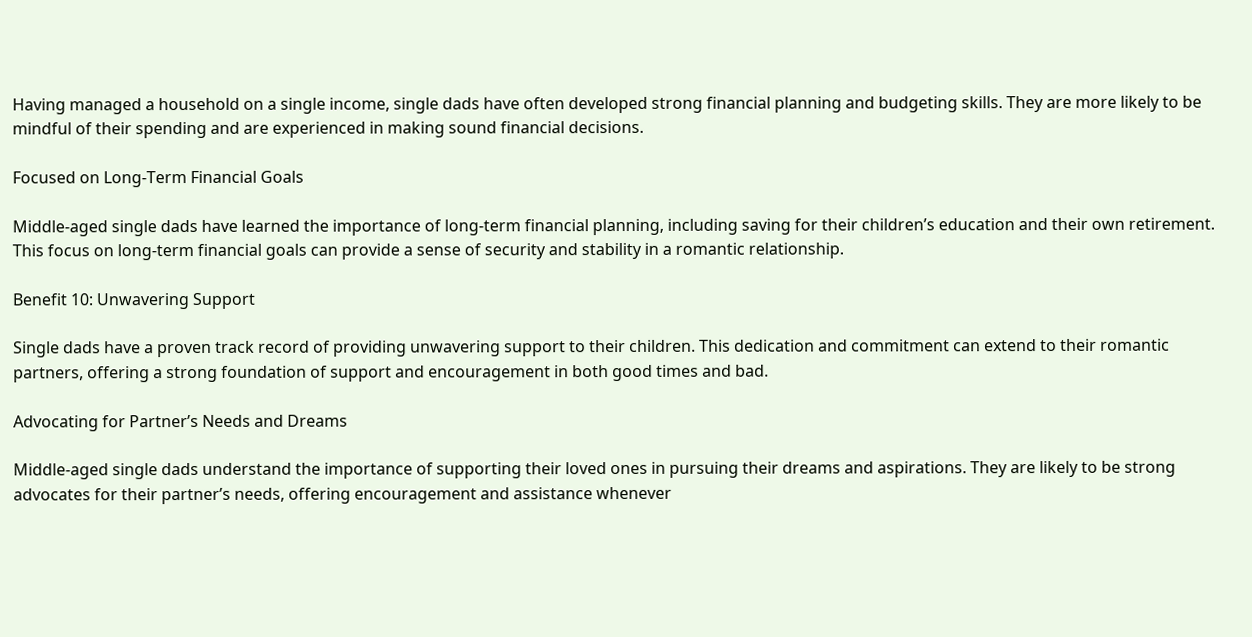Having managed a household on a single income, single dads have often developed strong financial planning and budgeting skills. They are more likely to be mindful of their spending and are experienced in making sound financial decisions.

Focused on Long-Term Financial Goals

Middle-aged single dads have learned the importance of long-term financial planning, including saving for their children’s education and their own retirement. This focus on long-term financial goals can provide a sense of security and stability in a romantic relationship.

Benefit 10: Unwavering Support

Single dads have a proven track record of providing unwavering support to their children. This dedication and commitment can extend to their romantic partners, offering a strong foundation of support and encouragement in both good times and bad.

Advocating for Partner’s Needs and Dreams

Middle-aged single dads understand the importance of supporting their loved ones in pursuing their dreams and aspirations. They are likely to be strong advocates for their partner’s needs, offering encouragement and assistance whenever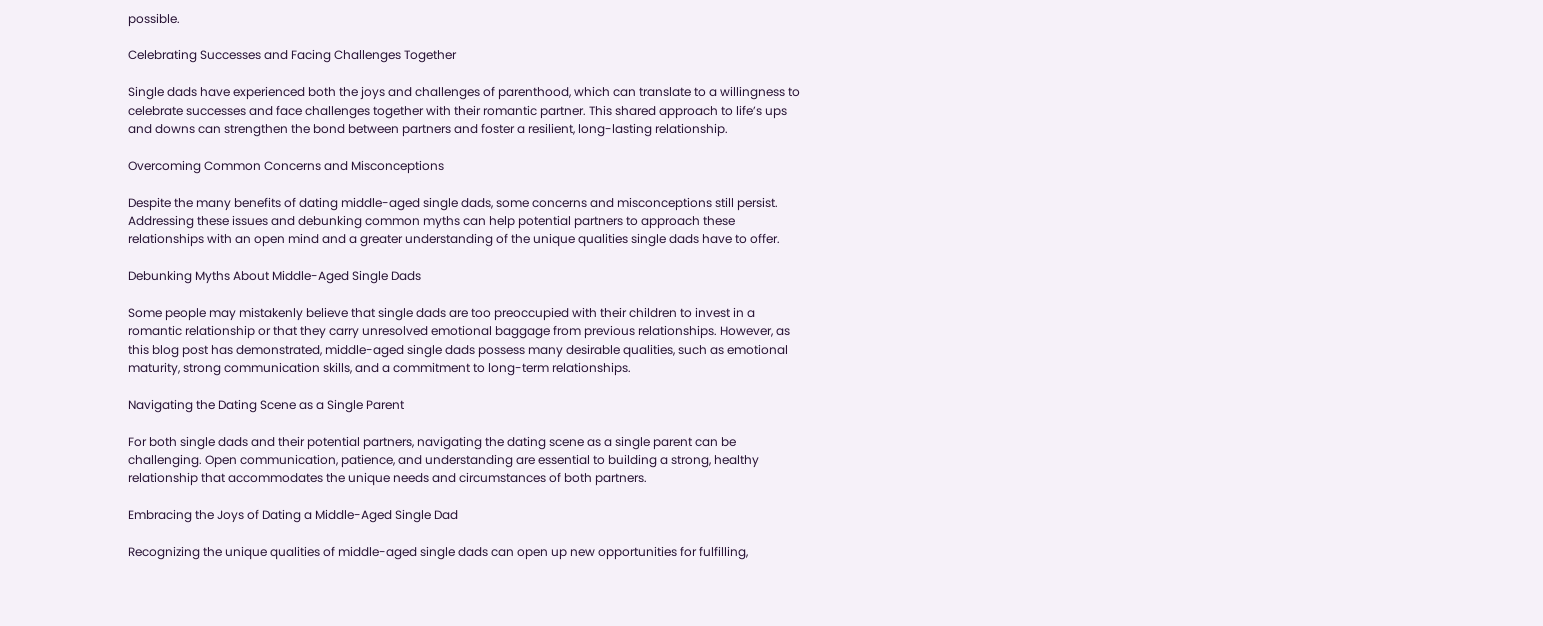possible.

Celebrating Successes and Facing Challenges Together

Single dads have experienced both the joys and challenges of parenthood, which can translate to a willingness to celebrate successes and face challenges together with their romantic partner. This shared approach to life’s ups and downs can strengthen the bond between partners and foster a resilient, long-lasting relationship.

Overcoming Common Concerns and Misconceptions

Despite the many benefits of dating middle-aged single dads, some concerns and misconceptions still persist. Addressing these issues and debunking common myths can help potential partners to approach these relationships with an open mind and a greater understanding of the unique qualities single dads have to offer.

Debunking Myths About Middle-Aged Single Dads

Some people may mistakenly believe that single dads are too preoccupied with their children to invest in a romantic relationship or that they carry unresolved emotional baggage from previous relationships. However, as this blog post has demonstrated, middle-aged single dads possess many desirable qualities, such as emotional maturity, strong communication skills, and a commitment to long-term relationships.

Navigating the Dating Scene as a Single Parent

For both single dads and their potential partners, navigating the dating scene as a single parent can be challenging. Open communication, patience, and understanding are essential to building a strong, healthy relationship that accommodates the unique needs and circumstances of both partners.

Embracing the Joys of Dating a Middle-Aged Single Dad

Recognizing the unique qualities of middle-aged single dads can open up new opportunities for fulfilling,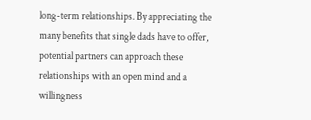long-term relationships. By appreciating the many benefits that single dads have to offer, potential partners can approach these relationships with an open mind and a willingness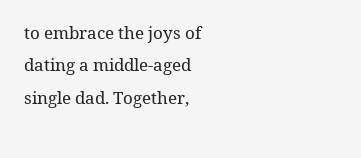to embrace the joys of dating a middle-aged single dad. Together,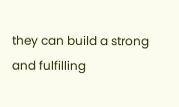they can build a strong and fulfilling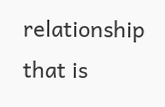relationship that is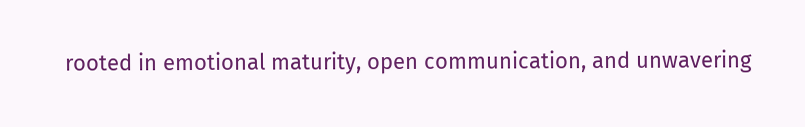rooted in emotional maturity, open communication, and unwavering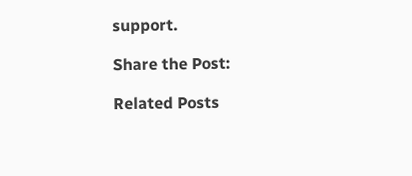support.

Share the Post:

Related Posts